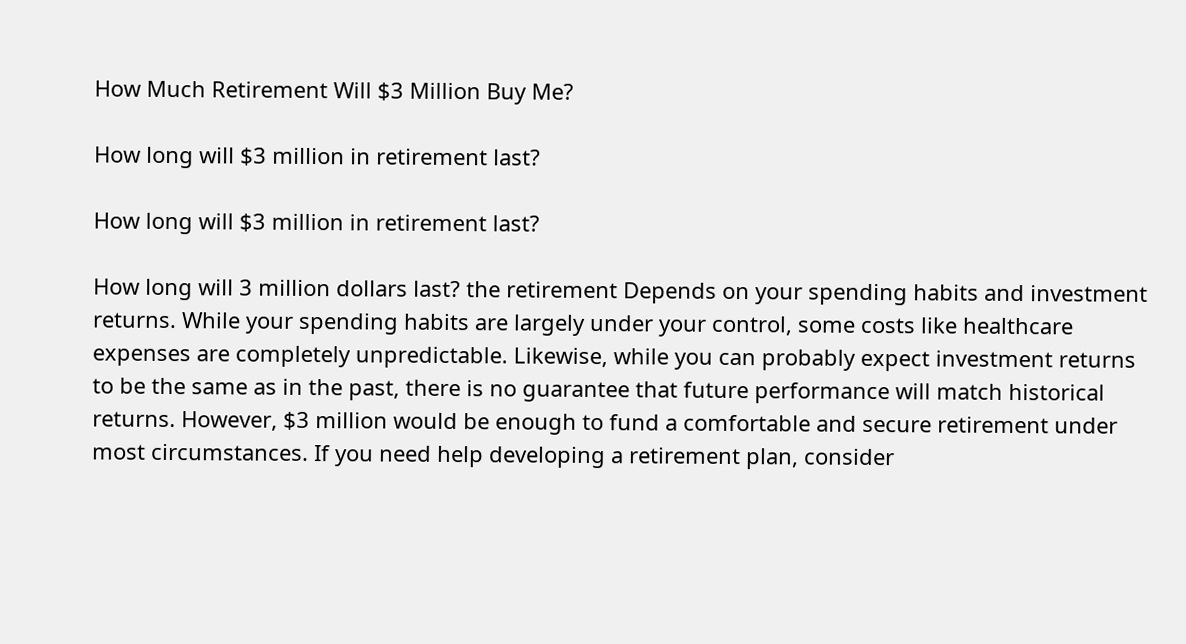How Much Retirement Will $3 Million Buy Me?

How long will $3 million in retirement last?

How long will $3 million in retirement last?

How long will 3 million dollars last? the retirement Depends on your spending habits and investment returns. While your spending habits are largely under your control, some costs like healthcare expenses are completely unpredictable. Likewise, while you can probably expect investment returns to be the same as in the past, there is no guarantee that future performance will match historical returns. However, $3 million would be enough to fund a comfortable and secure retirement under most circumstances. If you need help developing a retirement plan, consider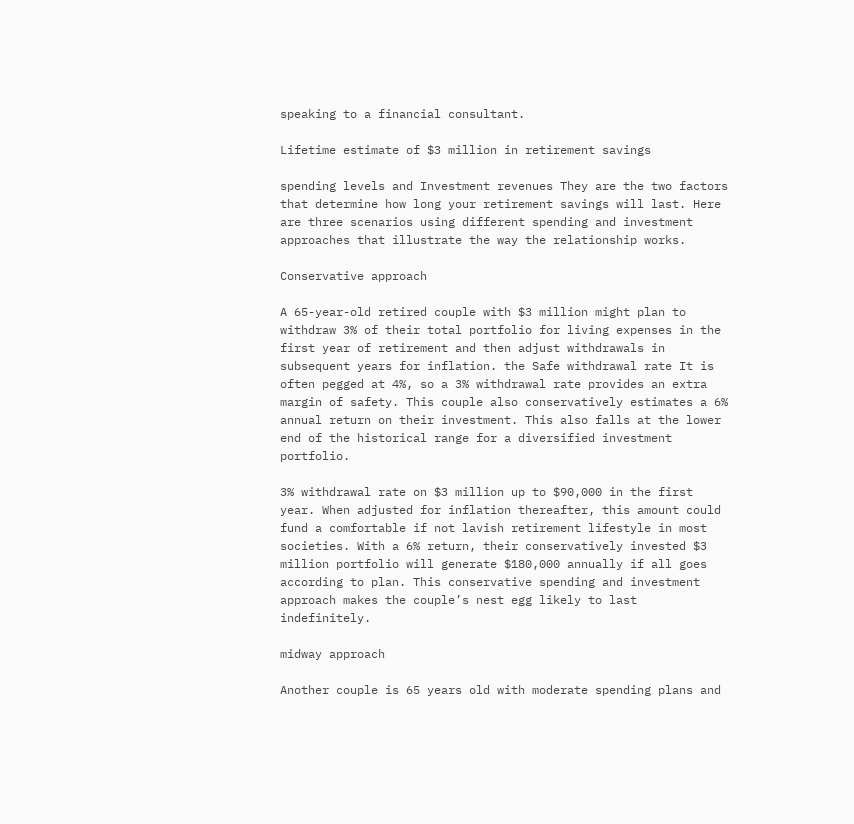speaking to a financial consultant.

Lifetime estimate of $3 million in retirement savings

spending levels and Investment revenues They are the two factors that determine how long your retirement savings will last. Here are three scenarios using different spending and investment approaches that illustrate the way the relationship works.

Conservative approach

A 65-year-old retired couple with $3 million might plan to withdraw 3% of their total portfolio for living expenses in the first year of retirement and then adjust withdrawals in subsequent years for inflation. the Safe withdrawal rate It is often pegged at 4%, so a 3% withdrawal rate provides an extra margin of safety. This couple also conservatively estimates a 6% annual return on their investment. This also falls at the lower end of the historical range for a diversified investment portfolio.

3% withdrawal rate on $3 million up to $90,000 in the first year. When adjusted for inflation thereafter, this amount could fund a comfortable if not lavish retirement lifestyle in most societies. With a 6% return, their conservatively invested $3 million portfolio will generate $180,000 annually if all goes according to plan. This conservative spending and investment approach makes the couple’s nest egg likely to last indefinitely.

midway approach

Another couple is 65 years old with moderate spending plans and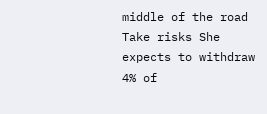middle of the road Take risks She expects to withdraw 4% of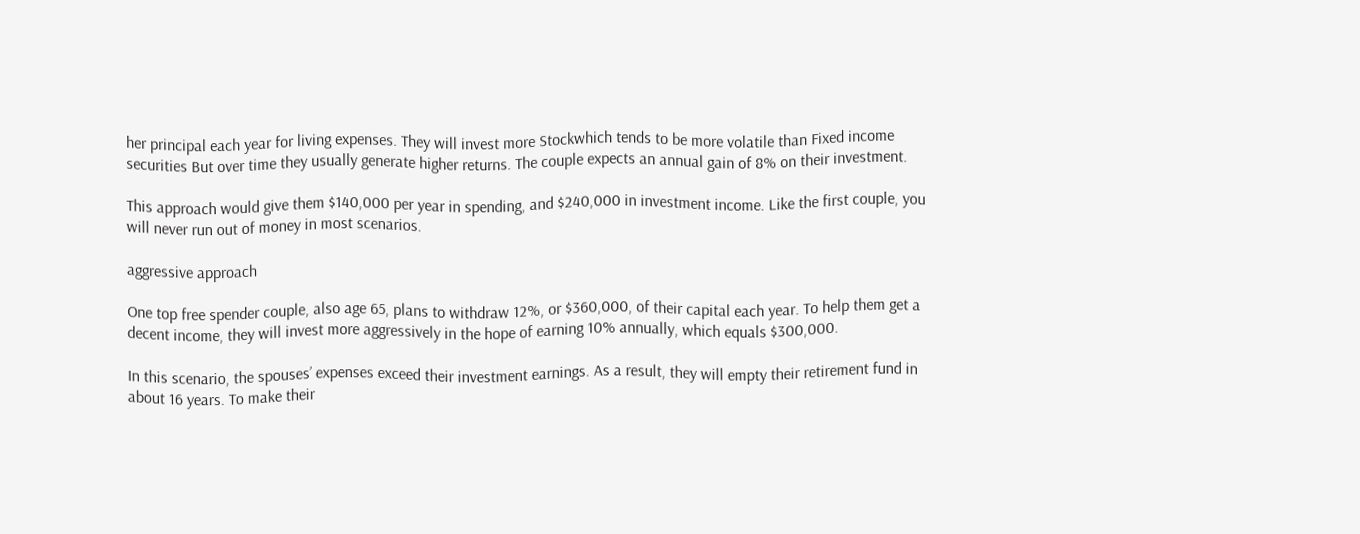her principal each year for living expenses. They will invest more Stockwhich tends to be more volatile than Fixed income securities But over time they usually generate higher returns. The couple expects an annual gain of 8% on their investment.

This approach would give them $140,000 per year in spending, and $240,000 in investment income. Like the first couple, you will never run out of money in most scenarios.

aggressive approach

One top free spender couple, also age 65, plans to withdraw 12%, or $360,000, of their capital each year. To help them get a decent income, they will invest more aggressively in the hope of earning 10% annually, which equals $300,000.

In this scenario, the spouses’ expenses exceed their investment earnings. As a result, they will empty their retirement fund in about 16 years. To make their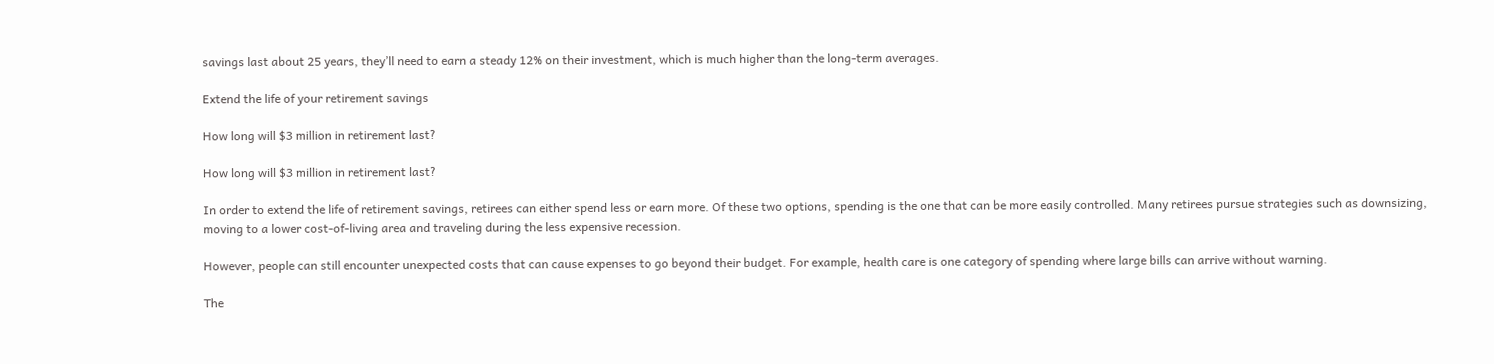savings last about 25 years, they’ll need to earn a steady 12% on their investment, which is much higher than the long-term averages.

Extend the life of your retirement savings

How long will $3 million in retirement last?

How long will $3 million in retirement last?

In order to extend the life of retirement savings, retirees can either spend less or earn more. Of these two options, spending is the one that can be more easily controlled. Many retirees pursue strategies such as downsizing, moving to a lower cost-of-living area and traveling during the less expensive recession.

However, people can still encounter unexpected costs that can cause expenses to go beyond their budget. For example, health care is one category of spending where large bills can arrive without warning.

The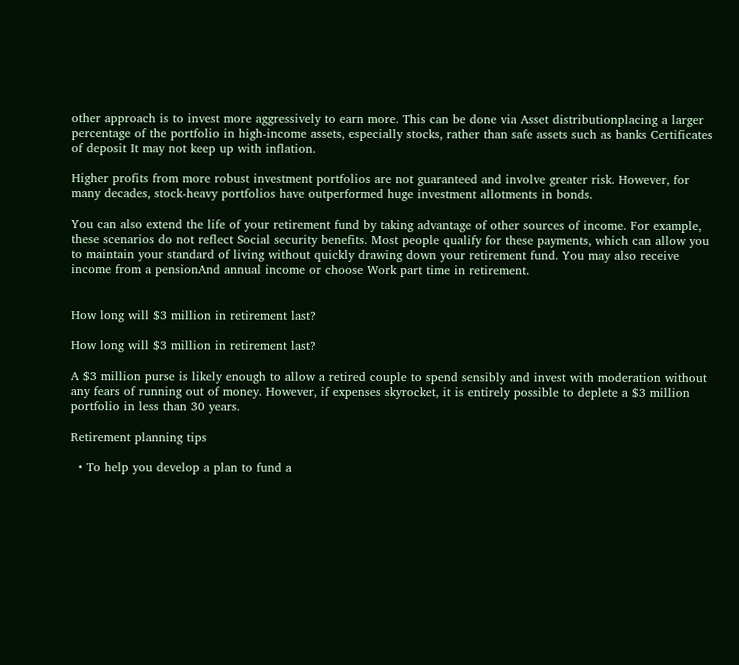other approach is to invest more aggressively to earn more. This can be done via Asset distributionplacing a larger percentage of the portfolio in high-income assets, especially stocks, rather than safe assets such as banks Certificates of deposit It may not keep up with inflation.

Higher profits from more robust investment portfolios are not guaranteed and involve greater risk. However, for many decades, stock-heavy portfolios have outperformed huge investment allotments in bonds.

You can also extend the life of your retirement fund by taking advantage of other sources of income. For example, these scenarios do not reflect Social security benefits. Most people qualify for these payments, which can allow you to maintain your standard of living without quickly drawing down your retirement fund. You may also receive income from a pensionAnd annual income or choose Work part time in retirement.


How long will $3 million in retirement last?

How long will $3 million in retirement last?

A $3 million purse is likely enough to allow a retired couple to spend sensibly and invest with moderation without any fears of running out of money. However, if expenses skyrocket, it is entirely possible to deplete a $3 million portfolio in less than 30 years.

Retirement planning tips

  • To help you develop a plan to fund a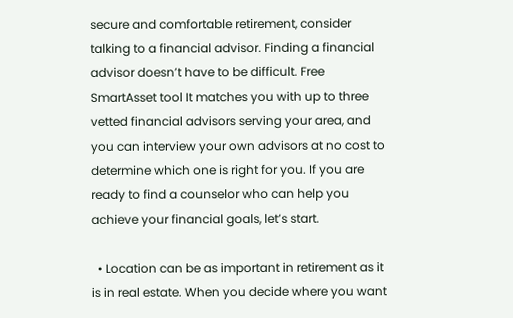secure and comfortable retirement, consider talking to a financial advisor. Finding a financial advisor doesn’t have to be difficult. Free SmartAsset tool It matches you with up to three vetted financial advisors serving your area, and you can interview your own advisors at no cost to determine which one is right for you. If you are ready to find a counselor who can help you achieve your financial goals, let’s start.

  • Location can be as important in retirement as it is in real estate. When you decide where you want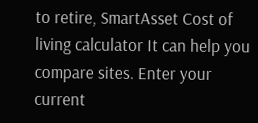to retire, SmartAsset Cost of living calculator It can help you compare sites. Enter your current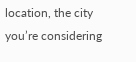location, the city you’re considering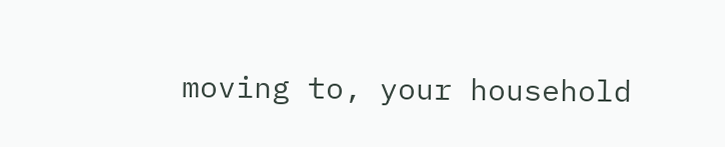moving to, your household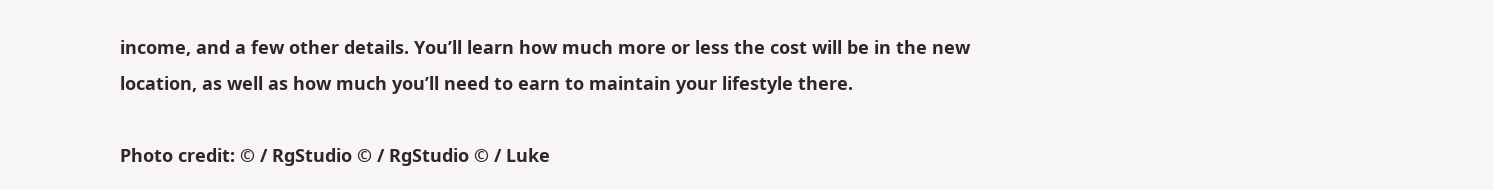income, and a few other details. You’ll learn how much more or less the cost will be in the new location, as well as how much you’ll need to earn to maintain your lifestyle there.

Photo credit: © / RgStudio © / RgStudio © / Luke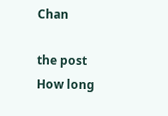Chan

the post How long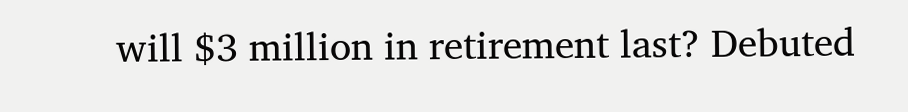will $3 million in retirement last? Debuted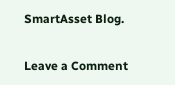SmartAsset Blog.

Leave a Comment